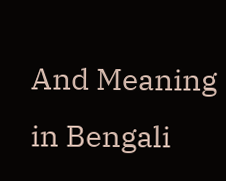And Meaning in Bengali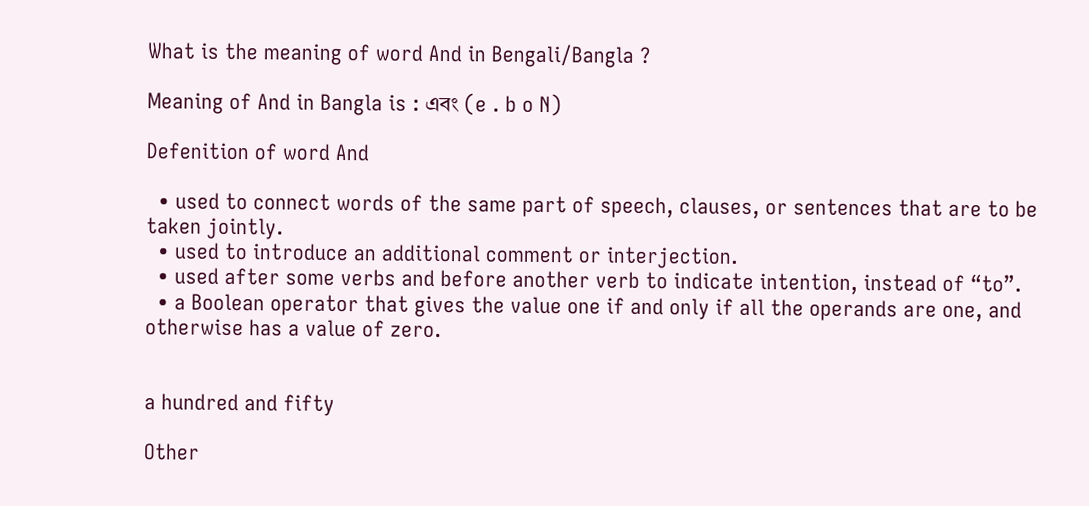What is the meaning of word And in Bengali/Bangla ?

Meaning of And in Bangla is : এবং (e . b o N)

Defenition of word And

  • used to connect words of the same part of speech, clauses, or sentences that are to be taken jointly.
  • used to introduce an additional comment or interjection.
  • used after some verbs and before another verb to indicate intention, instead of “to”.
  • a Boolean operator that gives the value one if and only if all the operands are one, and otherwise has a value of zero.


a hundred and fifty

Other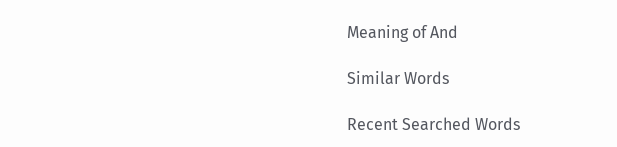Meaning of And

Similar Words

Recent Searched Words